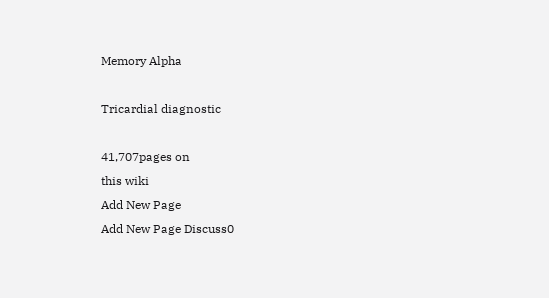Memory Alpha

Tricardial diagnostic

41,707pages on
this wiki
Add New Page
Add New Page Discuss0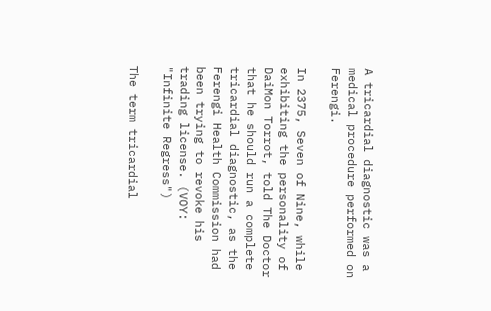A tricardial diagnostic was a medical procedure performed on Ferengi.

In 2375, Seven of Nine, while exhibiting the personality of DaiMon Torrot, told The Doctor that he should run a complete tricardial diagnostic, as the Ferengi Health Commission had been trying to revoke his trading license. (VOY: "Infinite Regress")

The term tricardial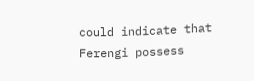could indicate that Ferengi possess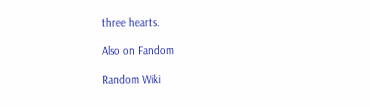three hearts.

Also on Fandom

Random Wiki